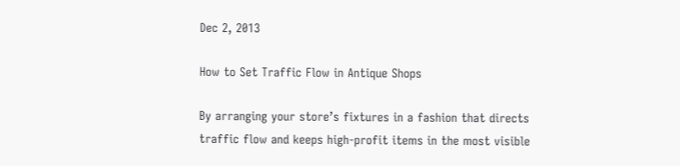Dec 2, 2013

How to Set Traffic Flow in Antique Shops

By arranging your store’s fixtures in a fashion that directs traffic flow and keeps high-profit items in the most visible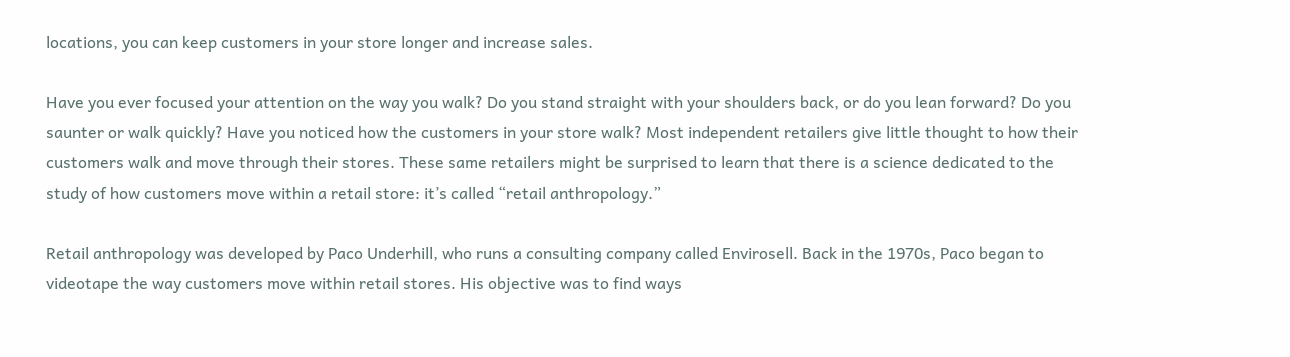locations, you can keep customers in your store longer and increase sales.

Have you ever focused your attention on the way you walk? Do you stand straight with your shoulders back, or do you lean forward? Do you saunter or walk quickly? Have you noticed how the customers in your store walk? Most independent retailers give little thought to how their customers walk and move through their stores. These same retailers might be surprised to learn that there is a science dedicated to the study of how customers move within a retail store: it’s called “retail anthropology.”

Retail anthropology was developed by Paco Underhill, who runs a consulting company called Envirosell. Back in the 1970s, Paco began to videotape the way customers move within retail stores. His objective was to find ways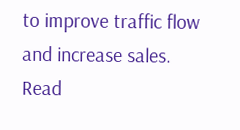to improve traffic flow and increase sales. Read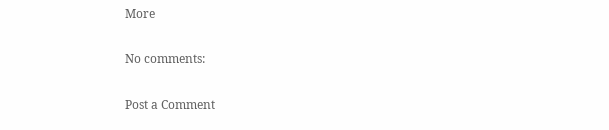More

No comments:

Post a Comment